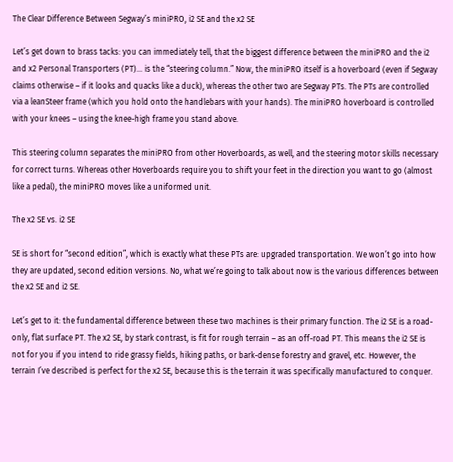The Clear Difference Between Segway’s miniPRO, i2 SE and the x2 SE

Let’s get down to brass tacks: you can immediately tell, that the biggest difference between the miniPRO and the i2 and x2 Personal Transporters (PT)… is the “steering column.” Now, the miniPRO itself is a hoverboard (even if Segway claims otherwise – if it looks and quacks like a duck), whereas the other two are Segway PTs. The PTs are controlled via a leanSteer frame (which you hold onto the handlebars with your hands). The miniPRO hoverboard is controlled with your knees – using the knee-high frame you stand above.

This steering column separates the miniPRO from other Hoverboards, as well, and the steering motor skills necessary for correct turns. Whereas other Hoverboards require you to shift your feet in the direction you want to go (almost like a pedal), the miniPRO moves like a uniformed unit.

The x2 SE vs. i2 SE

SE is short for “second edition”, which is exactly what these PTs are: upgraded transportation. We won’t go into how they are updated, second edition versions. No, what we’re going to talk about now is the various differences between the x2 SE and i2 SE.

Let’s get to it: the fundamental difference between these two machines is their primary function. The i2 SE is a road-only, flat surface PT. The x2 SE, by stark contrast, is fit for rough terrain – as an off-road PT. This means the i2 SE is not for you if you intend to ride grassy fields, hiking paths, or bark-dense forestry and gravel, etc. However, the terrain I’ve described is perfect for the x2 SE, because this is the terrain it was specifically manufactured to conquer.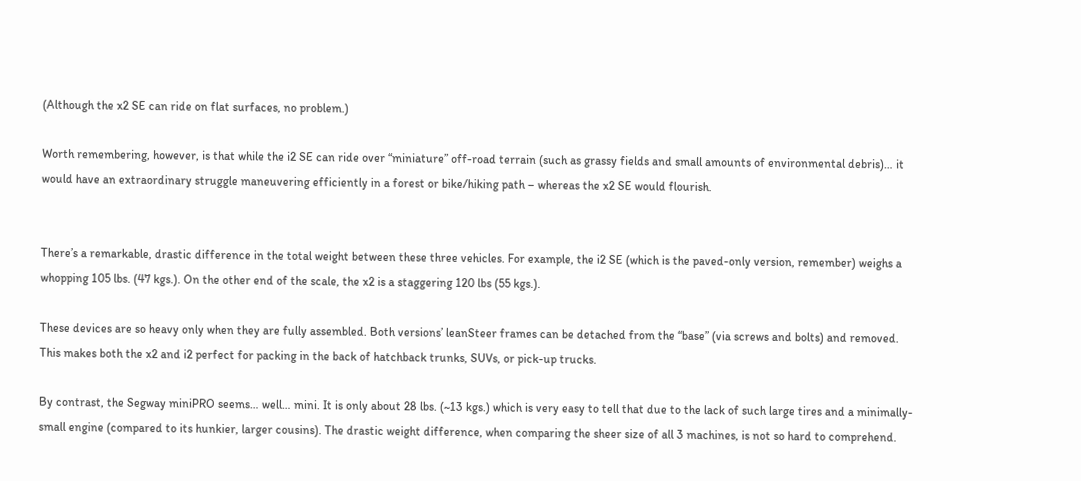(Although the x2 SE can ride on flat surfaces, no problem.)

Worth remembering, however, is that while the i2 SE can ride over “miniature” off-road terrain (such as grassy fields and small amounts of environmental debris)… it would have an extraordinary struggle maneuvering efficiently in a forest or bike/hiking path – whereas the x2 SE would flourish.


There’s a remarkable, drastic difference in the total weight between these three vehicles. For example, the i2 SE (which is the paved-only version, remember) weighs a whopping 105 lbs. (47 kgs.). On the other end of the scale, the x2 is a staggering 120 lbs (55 kgs.).

These devices are so heavy only when they are fully assembled. Both versions’ leanSteer frames can be detached from the “base” (via screws and bolts) and removed. This makes both the x2 and i2 perfect for packing in the back of hatchback trunks, SUVs, or pick-up trucks.

By contrast, the Segway miniPRO seems… well… mini. It is only about 28 lbs. (~13 kgs.) which is very easy to tell that due to the lack of such large tires and a minimally-small engine (compared to its hunkier, larger cousins). The drastic weight difference, when comparing the sheer size of all 3 machines, is not so hard to comprehend.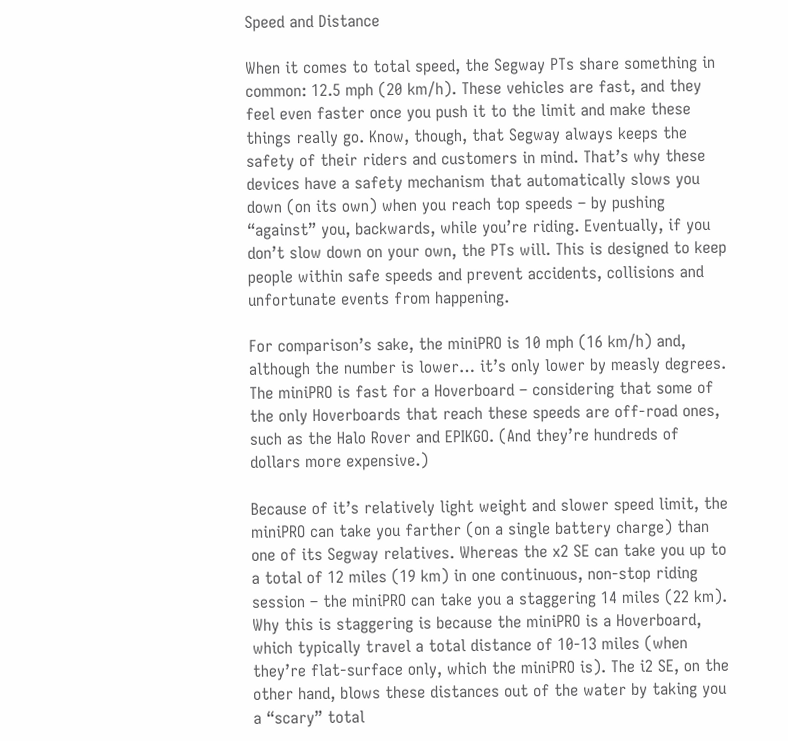Speed and Distance

When it comes to total speed, the Segway PTs share something in common: 12.5 mph (20 km/h). These vehicles are fast, and they feel even faster once you push it to the limit and make these things really go. Know, though, that Segway always keeps the safety of their riders and customers in mind. That’s why these devices have a safety mechanism that automatically slows you down (on its own) when you reach top speeds – by pushing “against” you, backwards, while you’re riding. Eventually, if you don’t slow down on your own, the PTs will. This is designed to keep people within safe speeds and prevent accidents, collisions and unfortunate events from happening.

For comparison’s sake, the miniPRO is 10 mph (16 km/h) and, although the number is lower… it’s only lower by measly degrees. The miniPRO is fast for a Hoverboard – considering that some of the only Hoverboards that reach these speeds are off-road ones, such as the Halo Rover and EPIKGO. (And they’re hundreds of dollars more expensive.)

Because of it’s relatively light weight and slower speed limit, the miniPRO can take you farther (on a single battery charge) than one of its Segway relatives. Whereas the x2 SE can take you up to a total of 12 miles (19 km) in one continuous, non-stop riding session – the miniPRO can take you a staggering 14 miles (22 km). Why this is staggering is because the miniPRO is a Hoverboard, which typically travel a total distance of 10-13 miles (when they’re flat-surface only, which the miniPRO is). The i2 SE, on the other hand, blows these distances out of the water by taking you a “scary” total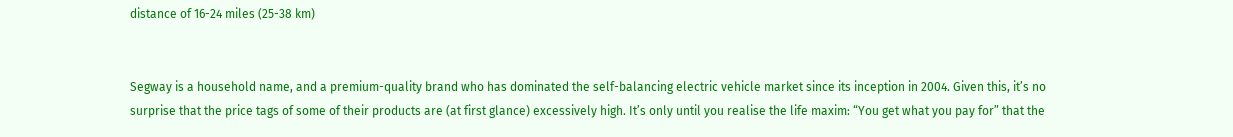distance of 16-24 miles (25-38 km)


Segway is a household name, and a premium-quality brand who has dominated the self-balancing electric vehicle market since its inception in 2004. Given this, it’s no surprise that the price tags of some of their products are (at first glance) excessively high. It’s only until you realise the life maxim: “You get what you pay for” that the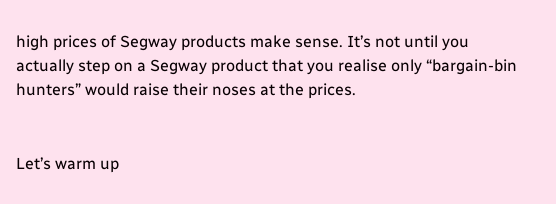high prices of Segway products make sense. It’s not until you actually step on a Segway product that you realise only “bargain-bin hunters” would raise their noses at the prices.


Let’s warm up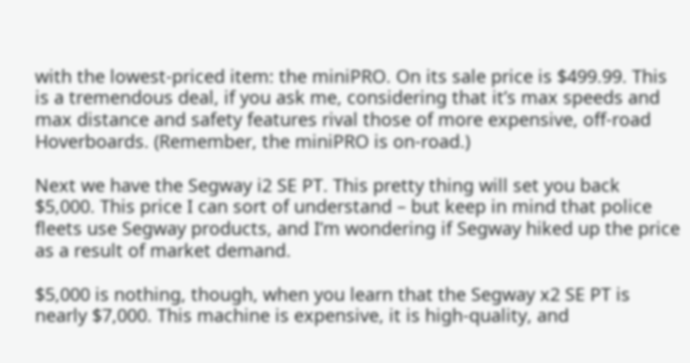with the lowest-priced item: the miniPRO. On its sale price is $499.99. This is a tremendous deal, if you ask me, considering that it’s max speeds and max distance and safety features rival those of more expensive, off-road Hoverboards. (Remember, the miniPRO is on-road.)

Next we have the Segway i2 SE PT. This pretty thing will set you back $5,000. This price I can sort of understand – but keep in mind that police fleets use Segway products, and I’m wondering if Segway hiked up the price as a result of market demand.

$5,000 is nothing, though, when you learn that the Segway x2 SE PT is nearly $7,000. This machine is expensive, it is high-quality, and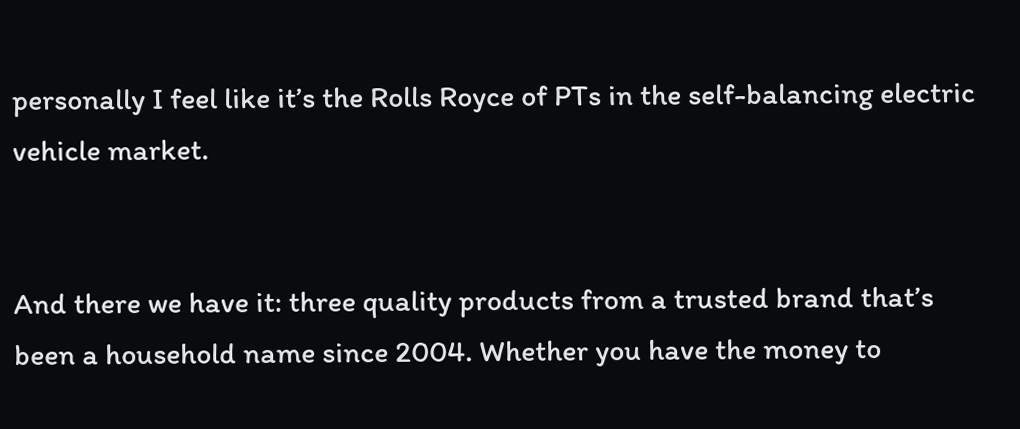personally I feel like it’s the Rolls Royce of PTs in the self-balancing electric vehicle market.


And there we have it: three quality products from a trusted brand that’s been a household name since 2004. Whether you have the money to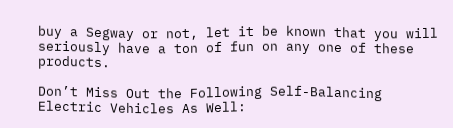buy a Segway or not, let it be known that you will seriously have a ton of fun on any one of these products.

Don’t Miss Out the Following Self-Balancing Electric Vehicles As Well: